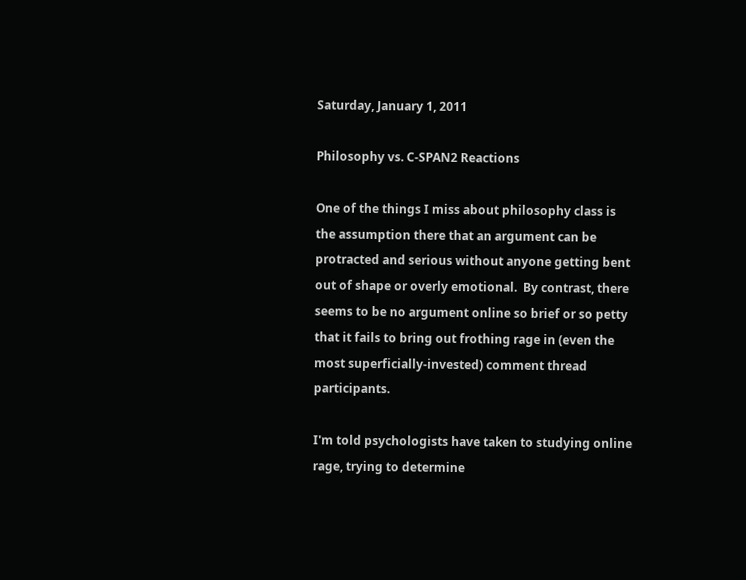Saturday, January 1, 2011

Philosophy vs. C-SPAN2 Reactions

One of the things I miss about philosophy class is the assumption there that an argument can be protracted and serious without anyone getting bent out of shape or overly emotional.  By contrast, there seems to be no argument online so brief or so petty that it fails to bring out frothing rage in (even the most superficially-invested) comment thread participants.

I'm told psychologists have taken to studying online rage, trying to determine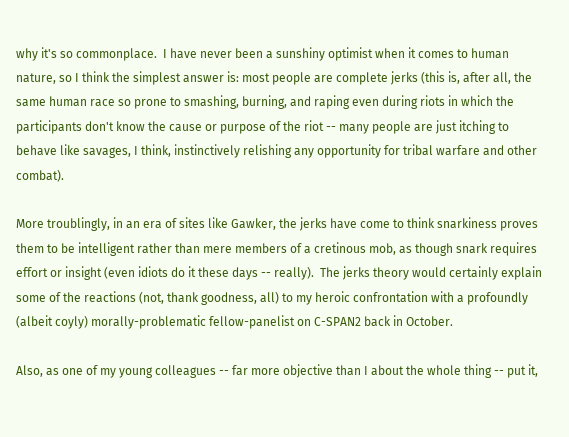why it's so commonplace.  I have never been a sunshiny optimist when it comes to human nature, so I think the simplest answer is: most people are complete jerks (this is, after all, the same human race so prone to smashing, burning, and raping even during riots in which the participants don't know the cause or purpose of the riot -- many people are just itching to behave like savages, I think, instinctively relishing any opportunity for tribal warfare and other combat).

More troublingly, in an era of sites like Gawker, the jerks have come to think snarkiness proves them to be intelligent rather than mere members of a cretinous mob, as though snark requires effort or insight (even idiots do it these days -- really).  The jerks theory would certainly explain some of the reactions (not, thank goodness, all) to my heroic confrontation with a profoundly (albeit coyly) morally-problematic fellow-panelist on C-SPAN2 back in October.

Also, as one of my young colleagues -- far more objective than I about the whole thing -- put it,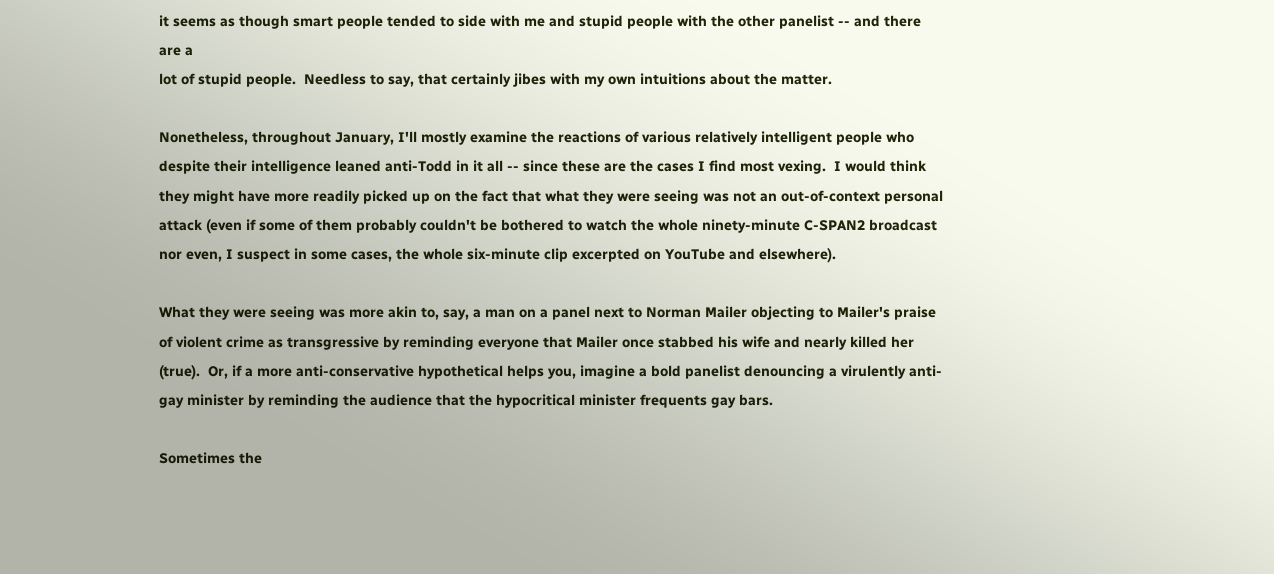it seems as though smart people tended to side with me and stupid people with the other panelist -- and there are a
lot of stupid people.  Needless to say, that certainly jibes with my own intuitions about the matter.

Nonetheless, throughout January, I'll mostly examine the reactions of various relatively intelligent people who despite their intelligence leaned anti-Todd in it all -- since these are the cases I find most vexing.  I would think they might have more readily picked up on the fact that what they were seeing was not an out-of-context personal attack (even if some of them probably couldn't be bothered to watch the whole ninety-minute C-SPAN2 broadcast nor even, I suspect in some cases, the whole six-minute clip excerpted on YouTube and elsewhere).

What they were seeing was more akin to, say, a man on a panel next to Norman Mailer objecting to Mailer's praise of violent crime as transgressive by reminding everyone that Mailer once stabbed his wife and nearly killed her (true).  Or, if a more anti-conservative hypothetical helps you, imagine a bold panelist denouncing a virulently anti-gay minister by reminding the audience that the hypocritical minister frequents gay bars.

Sometimes the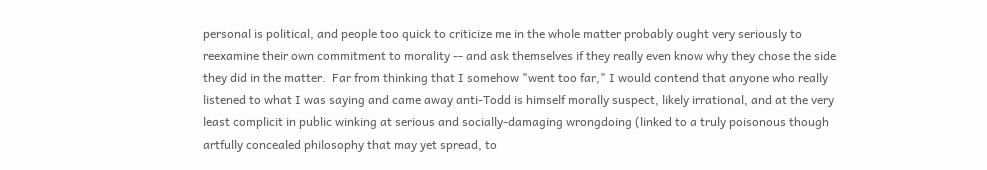personal is political, and people too quick to criticize me in the whole matter probably ought very seriously to reexamine their own commitment to morality -- and ask themselves if they really even know why they chose the side they did in the matter.  Far from thinking that I somehow "went too far," I would contend that anyone who really listened to what I was saying and came away anti-Todd is himself morally suspect, likely irrational, and at the very least complicit in public winking at serious and socially-damaging wrongdoing (linked to a truly poisonous though artfully concealed philosophy that may yet spread, to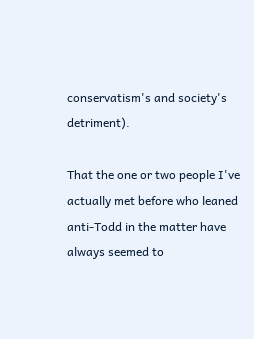conservatism's and society's detriment).

That the one or two people I've actually met before who leaned anti-Todd in the matter have always seemed to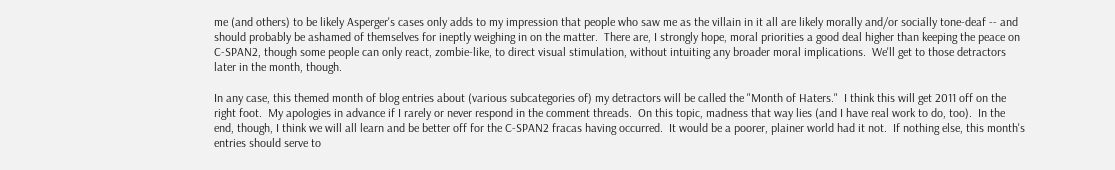me (and others) to be likely Asperger's cases only adds to my impression that people who saw me as the villain in it all are likely morally and/or socially tone-deaf -- and should probably be ashamed of themselves for ineptly weighing in on the matter.  There are, I strongly hope, moral priorities a good deal higher than keeping the peace on C-SPAN2, though some people can only react, zombie-like, to direct visual stimulation, without intuiting any broader moral implications.  We'll get to those detractors later in the month, though.

In any case, this themed month of blog entries about (various subcategories of) my detractors will be called the "Month of Haters."  I think this will get 2011 off on the right foot.  My apologies in advance if I rarely or never respond in the comment threads.  On this topic, madness that way lies (and I have real work to do, too).  In the end, though, I think we will all learn and be better off for the C-SPAN2 fracas having occurred.  It would be a poorer, plainer world had it not.  If nothing else, this month's entries should serve to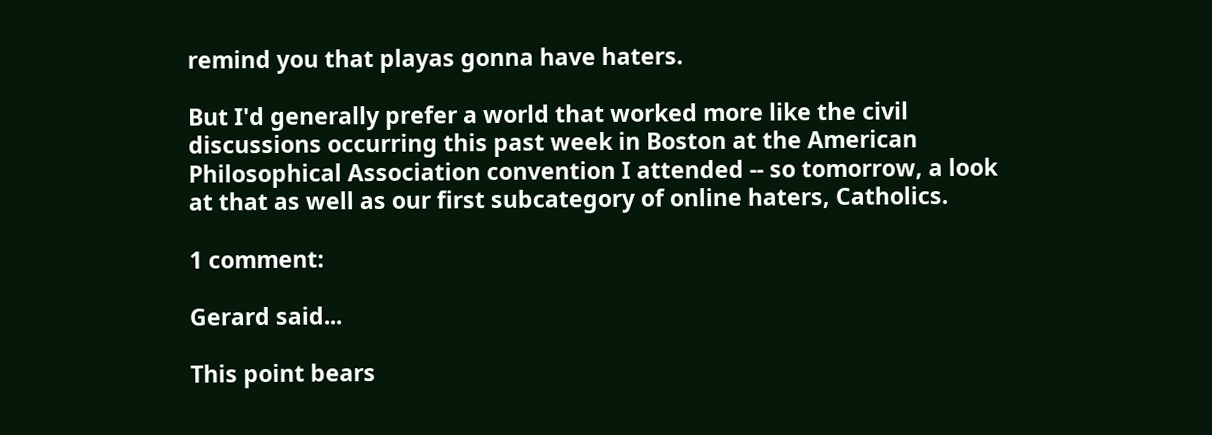remind you that playas gonna have haters.

But I'd generally prefer a world that worked more like the civil discussions occurring this past week in Boston at the American Philosophical Association convention I attended -- so tomorrow, a look at that as well as our first subcategory of online haters, Catholics.

1 comment:

Gerard said...

This point bears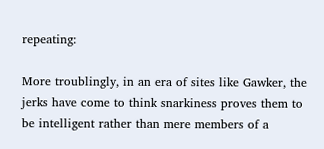repeating:

More troublingly, in an era of sites like Gawker, the jerks have come to think snarkiness proves them to be intelligent rather than mere members of a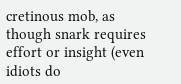cretinous mob, as though snark requires effort or insight (even idiots do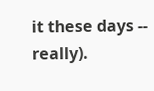it these days -- really).